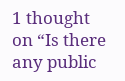1 thought on “Is there any public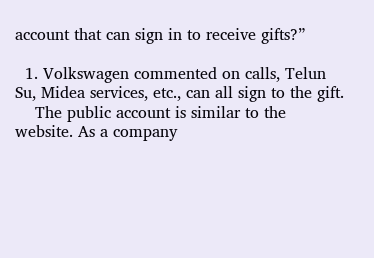account that can sign in to receive gifts?”

  1. Volkswagen commented on calls, Telun Su, Midea services, etc., can all sign to the gift.
    The public account is similar to the website. As a company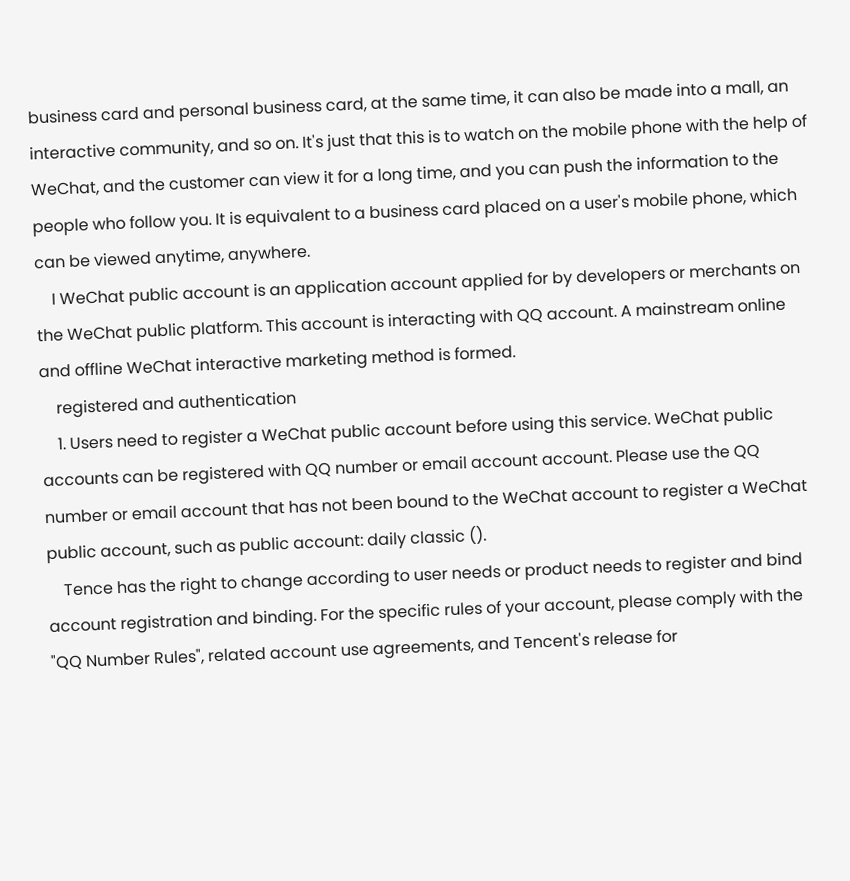business card and personal business card, at the same time, it can also be made into a mall, an interactive community, and so on. It's just that this is to watch on the mobile phone with the help of WeChat, and the customer can view it for a long time, and you can push the information to the people who follow you. It is equivalent to a business card placed on a user's mobile phone, which can be viewed anytime, anywhere.
    I WeChat public account is an application account applied for by developers or merchants on the WeChat public platform. This account is interacting with QQ account. A mainstream online and offline WeChat interactive marketing method is formed.
    registered and authentication
    1. Users need to register a WeChat public account before using this service. WeChat public accounts can be registered with QQ number or email account account. Please use the QQ number or email account that has not been bound to the WeChat account to register a WeChat public account, such as public account: daily classic ().
    Tence has the right to change according to user needs or product needs to register and bind account registration and binding. For the specific rules of your account, please comply with the "QQ Number Rules", related account use agreements, and Tencent's release for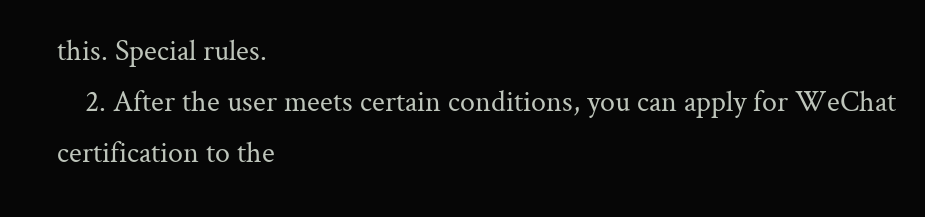this. Special rules.
    2. After the user meets certain conditions, you can apply for WeChat certification to the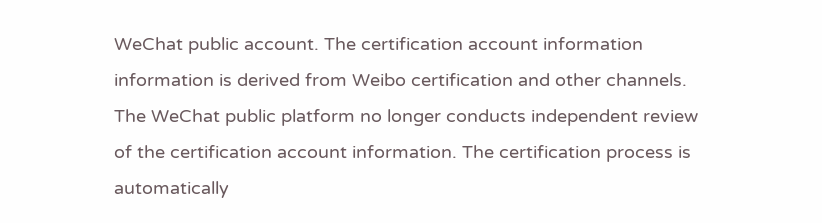WeChat public account. The certification account information information is derived from Weibo certification and other channels. The WeChat public platform no longer conducts independent review of the certification account information. The certification process is automatically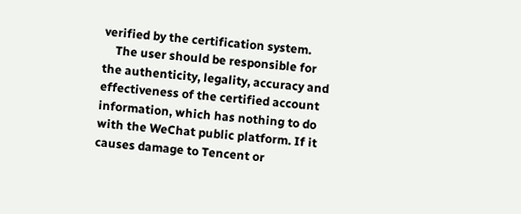verified by the certification system.
    The user should be responsible for the authenticity, legality, accuracy and effectiveness of the certified account information, which has nothing to do with the WeChat public platform. If it causes damage to Tencent or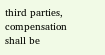third parties, compensation shall be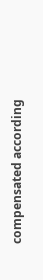compensated according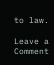to law.

Leave a Comment